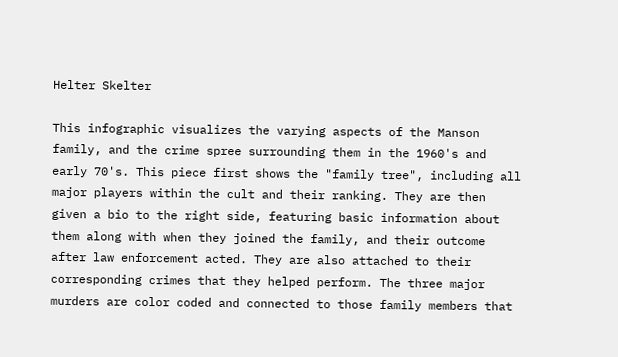Helter Skelter

This infographic visualizes the varying aspects of the Manson family, and the crime spree surrounding them in the 1960's and early 70's. This piece first shows the "family tree", including all major players within the cult and their ranking. They are then given a bio to the right side, featuring basic information about them along with when they joined the family, and their outcome after law enforcement acted. They are also attached to their corresponding crimes that they helped perform. The three major murders are color coded and connected to those family members that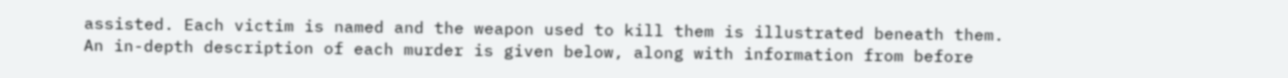assisted. Each victim is named and the weapon used to kill them is illustrated beneath them. An in-depth description of each murder is given below, along with information from before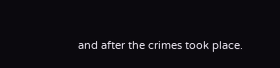and after the crimes took place.